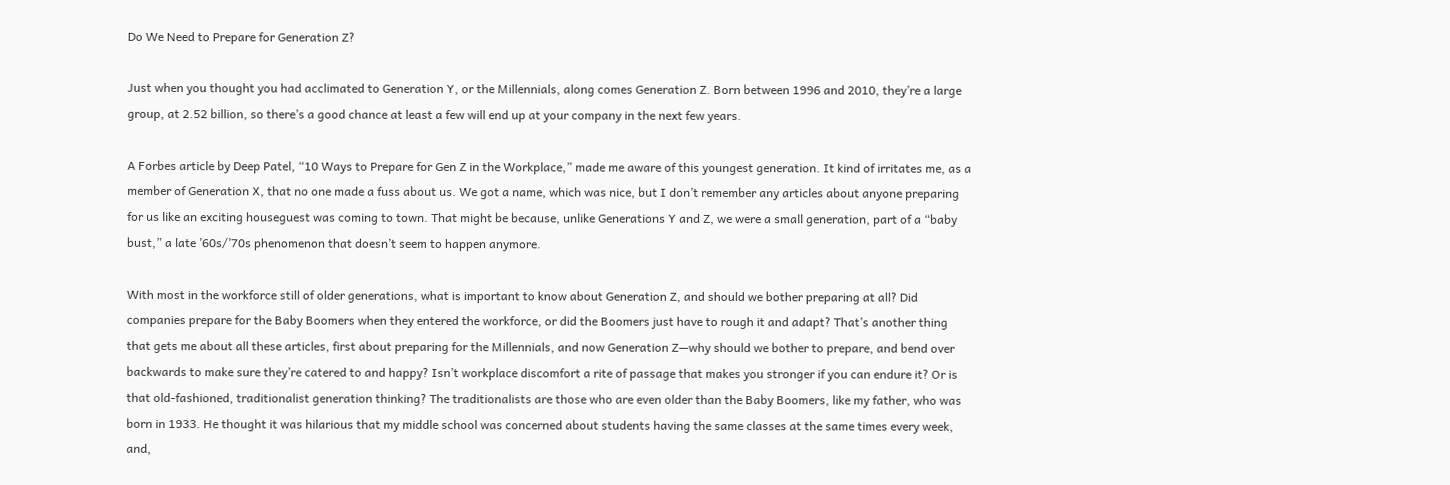Do We Need to Prepare for Generation Z?

Just when you thought you had acclimated to Generation Y, or the Millennials, along comes Generation Z. Born between 1996 and 2010, they’re a large group, at 2.52 billion, so there’s a good chance at least a few will end up at your company in the next few years.

A Forbes article by Deep Patel, “10 Ways to Prepare for Gen Z in the Workplace,” made me aware of this youngest generation. It kind of irritates me, as a member of Generation X, that no one made a fuss about us. We got a name, which was nice, but I don’t remember any articles about anyone preparing for us like an exciting houseguest was coming to town. That might be because, unlike Generations Y and Z, we were a small generation, part of a “baby bust,” a late ’60s/’70s phenomenon that doesn’t seem to happen anymore.

With most in the workforce still of older generations, what is important to know about Generation Z, and should we bother preparing at all? Did companies prepare for the Baby Boomers when they entered the workforce, or did the Boomers just have to rough it and adapt? That’s another thing that gets me about all these articles, first about preparing for the Millennials, and now Generation Z—why should we bother to prepare, and bend over backwards to make sure they’re catered to and happy? Isn’t workplace discomfort a rite of passage that makes you stronger if you can endure it? Or is that old-fashioned, traditionalist generation thinking? The traditionalists are those who are even older than the Baby Boomers, like my father, who was born in 1933. He thought it was hilarious that my middle school was concerned about students having the same classes at the same times every week, and,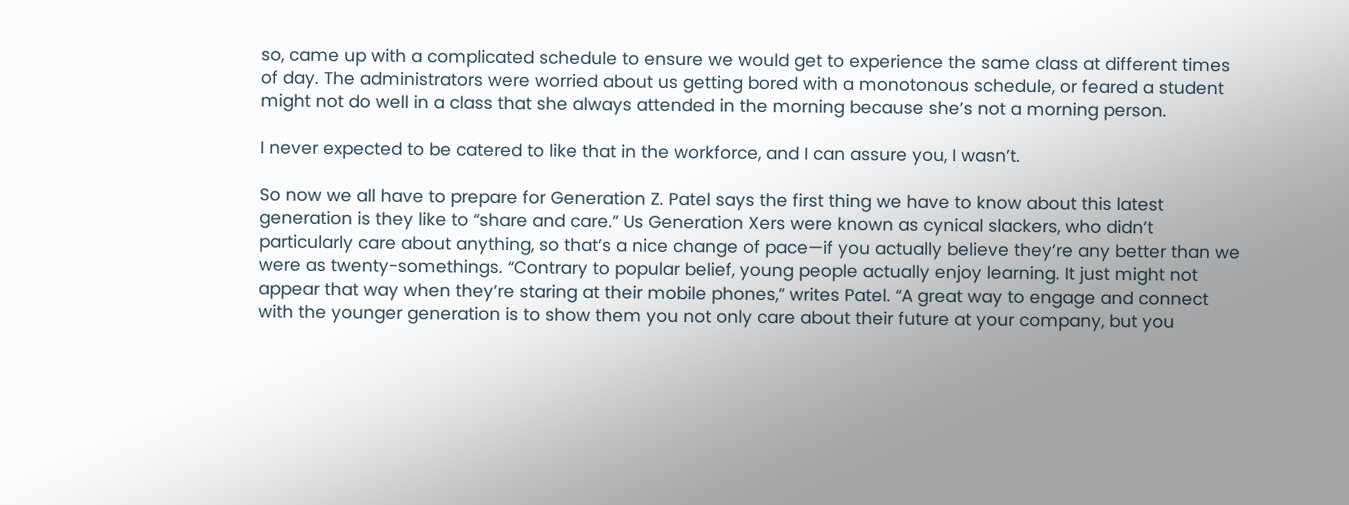so, came up with a complicated schedule to ensure we would get to experience the same class at different times of day. The administrators were worried about us getting bored with a monotonous schedule, or feared a student might not do well in a class that she always attended in the morning because she’s not a morning person.

I never expected to be catered to like that in the workforce, and I can assure you, I wasn’t.

So now we all have to prepare for Generation Z. Patel says the first thing we have to know about this latest generation is they like to “share and care.” Us Generation Xers were known as cynical slackers, who didn’t particularly care about anything, so that’s a nice change of pace—if you actually believe they’re any better than we were as twenty-somethings. “Contrary to popular belief, young people actually enjoy learning. It just might not appear that way when they’re staring at their mobile phones,” writes Patel. “A great way to engage and connect with the younger generation is to show them you not only care about their future at your company, but you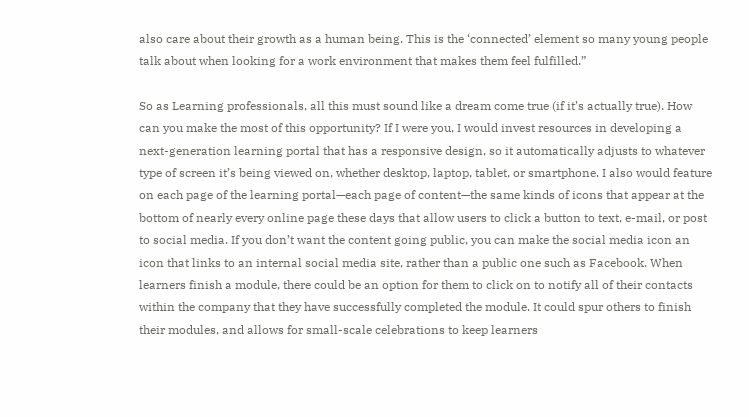also care about their growth as a human being. This is the ‘connected’ element so many young people talk about when looking for a work environment that makes them feel fulfilled.”

So as Learning professionals, all this must sound like a dream come true (if it’s actually true). How can you make the most of this opportunity? If I were you, I would invest resources in developing a next-generation learning portal that has a responsive design, so it automatically adjusts to whatever type of screen it’s being viewed on, whether desktop, laptop, tablet, or smartphone. I also would feature on each page of the learning portal—each page of content—the same kinds of icons that appear at the bottom of nearly every online page these days that allow users to click a button to text, e-mail, or post to social media. If you don’t want the content going public, you can make the social media icon an icon that links to an internal social media site, rather than a public one such as Facebook. When learners finish a module, there could be an option for them to click on to notify all of their contacts within the company that they have successfully completed the module. It could spur others to finish their modules, and allows for small-scale celebrations to keep learners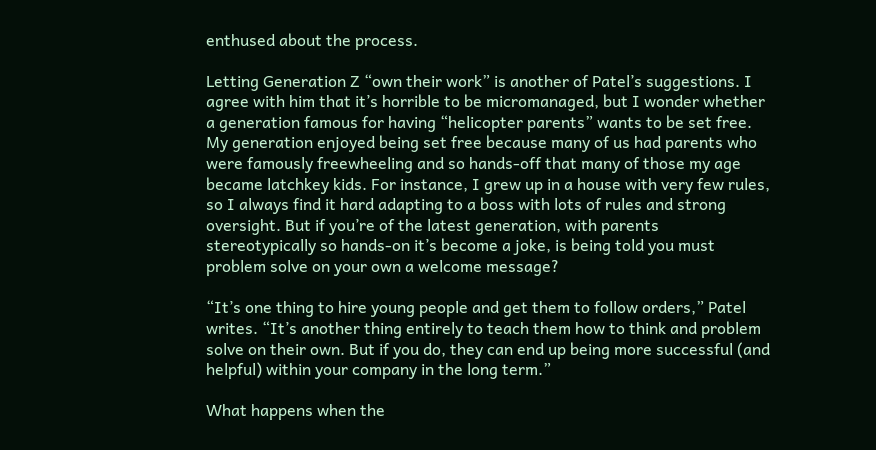enthused about the process.

Letting Generation Z “own their work” is another of Patel’s suggestions. I agree with him that it’s horrible to be micromanaged, but I wonder whether a generation famous for having “helicopter parents” wants to be set free. My generation enjoyed being set free because many of us had parents who were famously freewheeling and so hands-off that many of those my age became latchkey kids. For instance, I grew up in a house with very few rules, so I always find it hard adapting to a boss with lots of rules and strong oversight. But if you’re of the latest generation, with parents stereotypically so hands-on it’s become a joke, is being told you must problem solve on your own a welcome message?

“It’s one thing to hire young people and get them to follow orders,” Patel writes. “It’s another thing entirely to teach them how to think and problem solve on their own. But if you do, they can end up being more successful (and helpful) within your company in the long term.”

What happens when the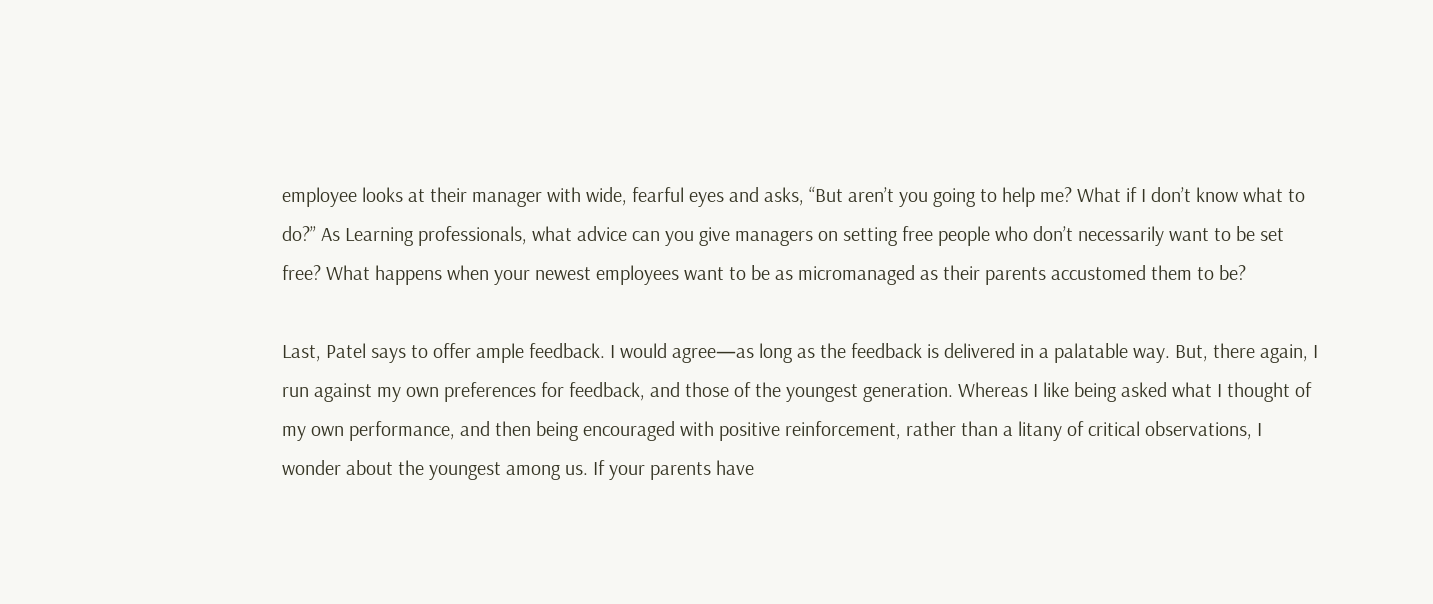employee looks at their manager with wide, fearful eyes and asks, “But aren’t you going to help me? What if I don’t know what to do?” As Learning professionals, what advice can you give managers on setting free people who don’t necessarily want to be set free? What happens when your newest employees want to be as micromanaged as their parents accustomed them to be?

Last, Patel says to offer ample feedback. I would agree—as long as the feedback is delivered in a palatable way. But, there again, I run against my own preferences for feedback, and those of the youngest generation. Whereas I like being asked what I thought of my own performance, and then being encouraged with positive reinforcement, rather than a litany of critical observations, I wonder about the youngest among us. If your parents have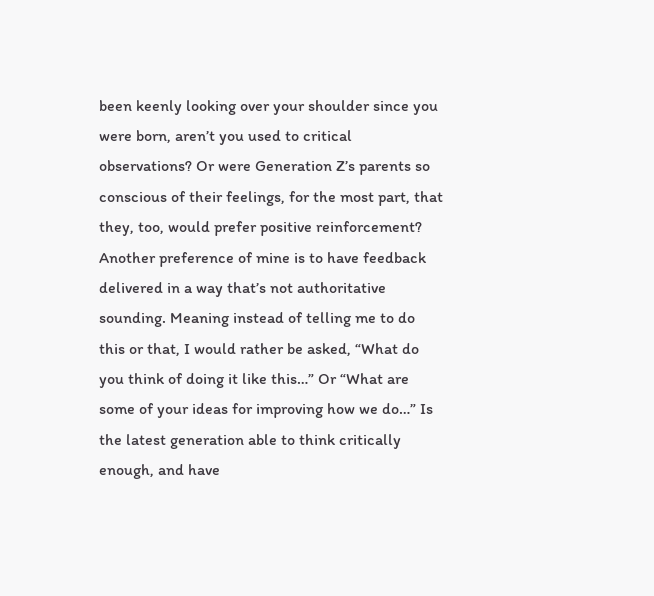been keenly looking over your shoulder since you were born, aren’t you used to critical observations? Or were Generation Z’s parents so conscious of their feelings, for the most part, that they, too, would prefer positive reinforcement? Another preference of mine is to have feedback delivered in a way that’s not authoritative sounding. Meaning instead of telling me to do this or that, I would rather be asked, “What do you think of doing it like this…” Or “What are some of your ideas for improving how we do…” Is the latest generation able to think critically enough, and have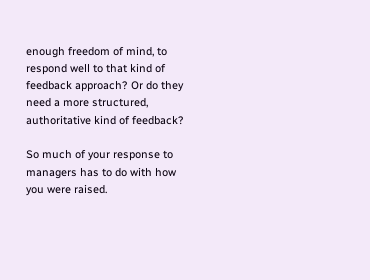enough freedom of mind, to respond well to that kind of feedback approach? Or do they need a more structured, authoritative kind of feedback?

So much of your response to managers has to do with how you were raised.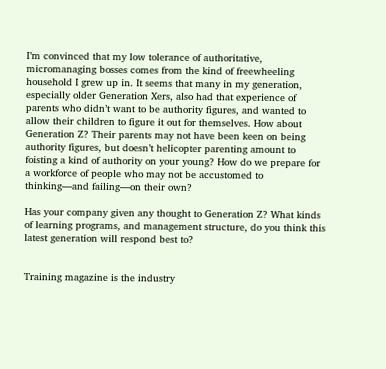I’m convinced that my low tolerance of authoritative, micromanaging bosses comes from the kind of freewheeling household I grew up in. It seems that many in my generation, especially older Generation Xers, also had that experience of parents who didn’t want to be authority figures, and wanted to allow their children to figure it out for themselves. How about Generation Z? Their parents may not have been keen on being authority figures, but doesn’t helicopter parenting amount to foisting a kind of authority on your young? How do we prepare for a workforce of people who may not be accustomed to thinking—and failing—on their own?

Has your company given any thought to Generation Z? What kinds of learning programs, and management structure, do you think this latest generation will respond best to?


Training magazine is the industry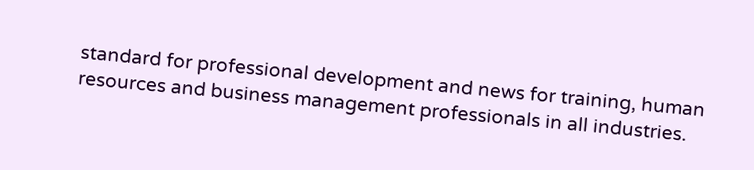standard for professional development and news for training, human resources and business management professionals in all industries.